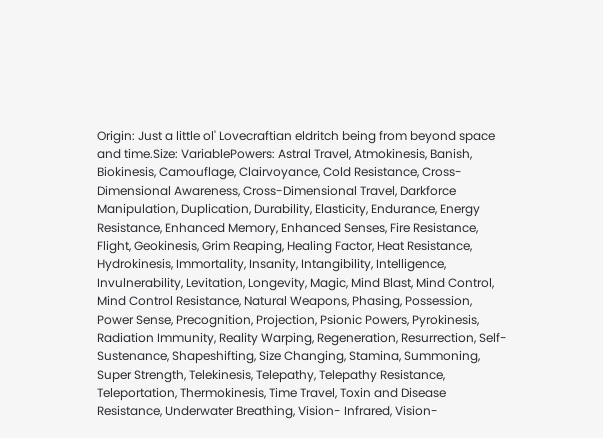Origin: Just a little ol' Lovecraftian eldritch being from beyond space and time.Size: VariablePowers: Astral Travel, Atmokinesis, Banish, Biokinesis, Camouflage, Clairvoyance, Cold Resistance, Cross-Dimensional Awareness, Cross-Dimensional Travel, Darkforce Manipulation, Duplication, Durability, Elasticity, Endurance, Energy Resistance, Enhanced Memory, Enhanced Senses, Fire Resistance, Flight, Geokinesis, Grim Reaping, Healing Factor, Heat Resistance, Hydrokinesis, Immortality, Insanity, Intangibility, Intelligence, Invulnerability, Levitation, Longevity, Magic, Mind Blast, Mind Control, Mind Control Resistance, Natural Weapons, Phasing, Possession, Power Sense, Precognition, Projection, Psionic Powers, Pyrokinesis, Radiation Immunity, Reality Warping, Regeneration, Resurrection, Self-Sustenance, Shapeshifting, Size Changing, Stamina, Summoning, Super Strength, Telekinesis, Telepathy, Telepathy Resistance, Teleportation, Thermokinesis, Time Travel, Toxin and Disease Resistance, Underwater Breathing, Vision- Infrared, Vision-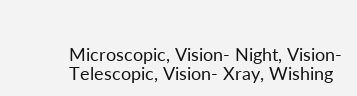Microscopic, Vision- Night, Vision- Telescopic, Vision- Xray, Wishing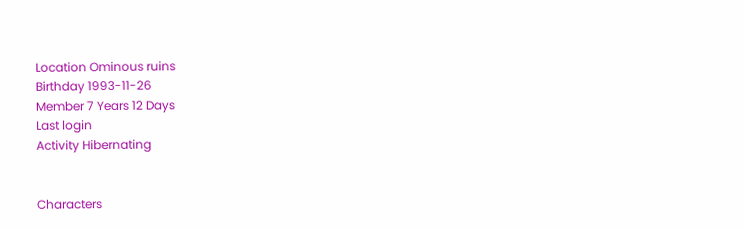Location Ominous ruins
Birthday 1993-11-26
Member 7 Years 12 Days
Last login
Activity Hibernating


Characters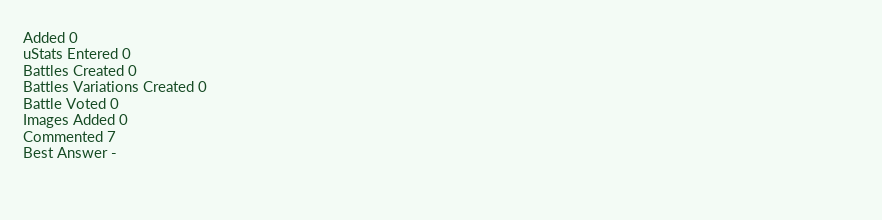Added 0
uStats Entered 0
Battles Created 0
Battles Variations Created 0
Battle Voted 0
Images Added 0
Commented 7
Best Answer -